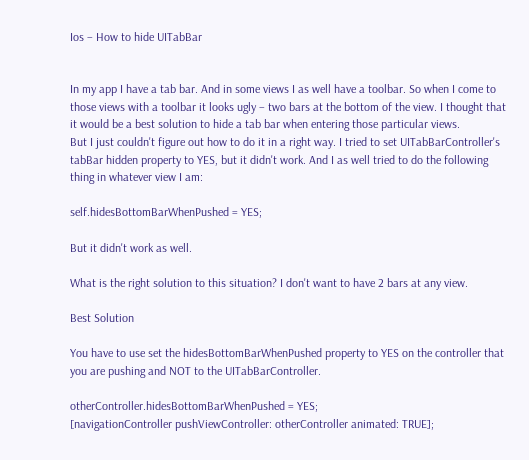Ios – How to hide UITabBar


In my app I have a tab bar. And in some views I as well have a toolbar. So when I come to those views with a toolbar it looks ugly – two bars at the bottom of the view. I thought that it would be a best solution to hide a tab bar when entering those particular views.
But I just couldn't figure out how to do it in a right way. I tried to set UITabBarController's tabBar hidden property to YES, but it didn't work. And I as well tried to do the following thing in whatever view I am:

self.hidesBottomBarWhenPushed = YES;

But it didn't work as well.

What is the right solution to this situation? I don't want to have 2 bars at any view.

Best Solution

You have to use set the hidesBottomBarWhenPushed property to YES on the controller that you are pushing and NOT to the UITabBarController.

otherController.hidesBottomBarWhenPushed = YES;
[navigationController pushViewController: otherController animated: TRUE];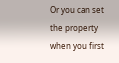Or you can set the property when you first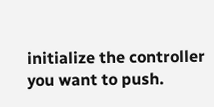initialize the controller you want to push.